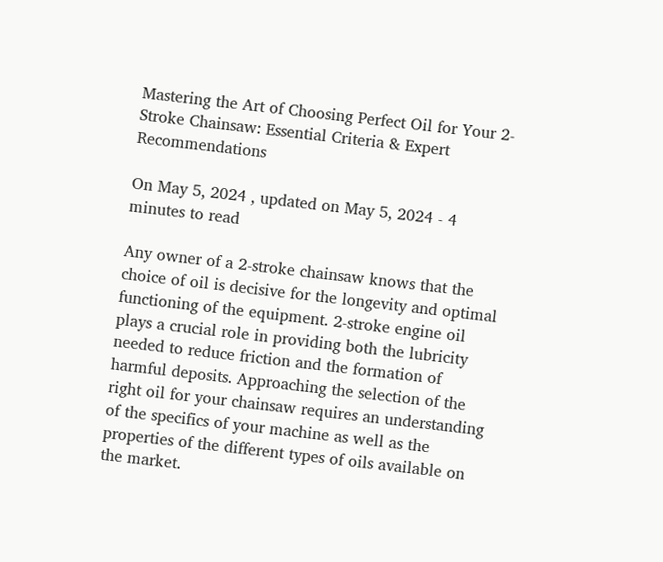Mastering the Art of Choosing Perfect Oil for Your 2-Stroke Chainsaw: Essential Criteria & Expert Recommendations

On May 5, 2024 , updated on May 5, 2024 - 4 minutes to read

Any owner of a 2-stroke chainsaw knows that the choice of oil is decisive for the longevity and optimal functioning of the equipment. 2-stroke engine oil plays a crucial role in providing both the lubricity needed to reduce friction and the formation of harmful deposits. Approaching the selection of the right oil for your chainsaw requires an understanding of the specifics of your machine as well as the properties of the different types of oils available on the market.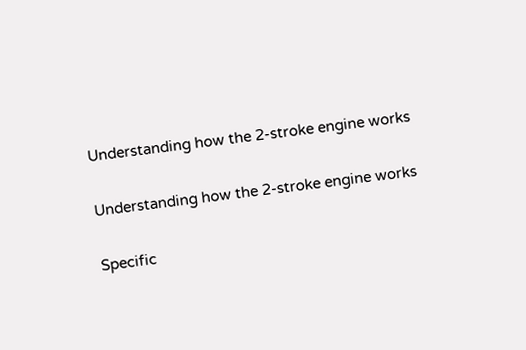Understanding how the 2-stroke engine works

Understanding how the 2-stroke engine works

Specific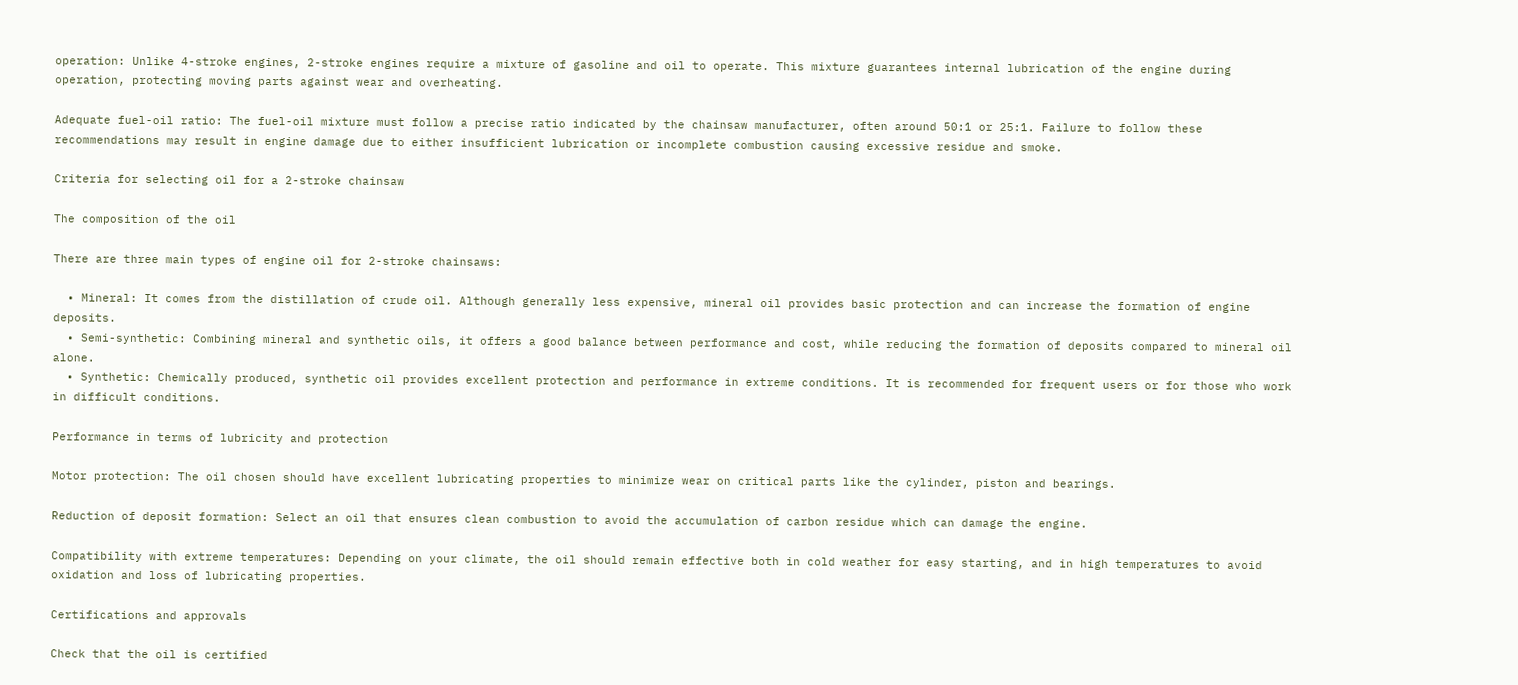operation: Unlike 4-stroke engines, 2-stroke engines require a mixture of gasoline and oil to operate. This mixture guarantees internal lubrication of the engine during operation, protecting moving parts against wear and overheating.

Adequate fuel-oil ratio: The fuel-oil mixture must follow a precise ratio indicated by the chainsaw manufacturer, often around 50:1 or 25:1. Failure to follow these recommendations may result in engine damage due to either insufficient lubrication or incomplete combustion causing excessive residue and smoke.

Criteria for selecting oil for a 2-stroke chainsaw

The composition of the oil

There are three main types of engine oil for 2-stroke chainsaws:

  • Mineral: It comes from the distillation of crude oil. Although generally less expensive, mineral oil provides basic protection and can increase the formation of engine deposits.
  • Semi-synthetic: Combining mineral and synthetic oils, it offers a good balance between performance and cost, while reducing the formation of deposits compared to mineral oil alone.
  • Synthetic: Chemically produced, synthetic oil provides excellent protection and performance in extreme conditions. It is recommended for frequent users or for those who work in difficult conditions.

Performance in terms of lubricity and protection

Motor protection: The oil chosen should have excellent lubricating properties to minimize wear on critical parts like the cylinder, piston and bearings.

Reduction of deposit formation: Select an oil that ensures clean combustion to avoid the accumulation of carbon residue which can damage the engine.

Compatibility with extreme temperatures: Depending on your climate, the oil should remain effective both in cold weather for easy starting, and in high temperatures to avoid oxidation and loss of lubricating properties.

Certifications and approvals

Check that the oil is certified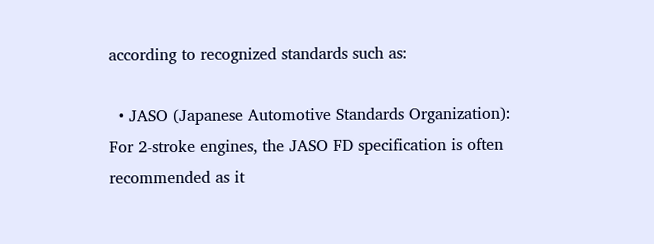according to recognized standards such as:

  • JASO (Japanese Automotive Standards Organization): For 2-stroke engines, the JASO FD specification is often recommended as it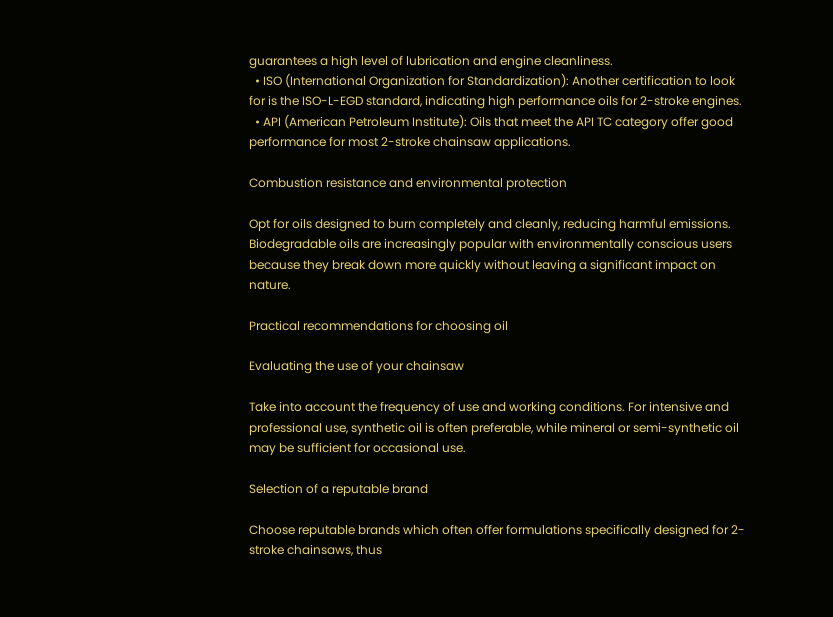guarantees a high level of lubrication and engine cleanliness.
  • ISO (International Organization for Standardization): Another certification to look for is the ISO-L-EGD standard, indicating high performance oils for 2-stroke engines.
  • API (American Petroleum Institute): Oils that meet the API TC category offer good performance for most 2-stroke chainsaw applications.

Combustion resistance and environmental protection

Opt for oils designed to burn completely and cleanly, reducing harmful emissions. Biodegradable oils are increasingly popular with environmentally conscious users because they break down more quickly without leaving a significant impact on nature.

Practical recommendations for choosing oil

Evaluating the use of your chainsaw

Take into account the frequency of use and working conditions. For intensive and professional use, synthetic oil is often preferable, while mineral or semi-synthetic oil may be sufficient for occasional use.

Selection of a reputable brand

Choose reputable brands which often offer formulations specifically designed for 2-stroke chainsaws, thus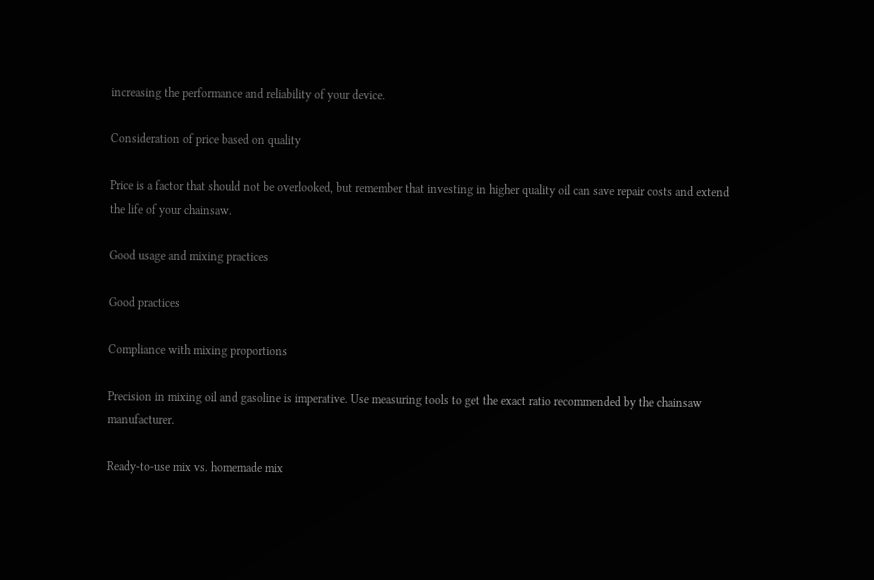increasing the performance and reliability of your device.

Consideration of price based on quality

Price is a factor that should not be overlooked, but remember that investing in higher quality oil can save repair costs and extend the life of your chainsaw.

Good usage and mixing practices

Good practices

Compliance with mixing proportions

Precision in mixing oil and gasoline is imperative. Use measuring tools to get the exact ratio recommended by the chainsaw manufacturer.

Ready-to-use mix vs. homemade mix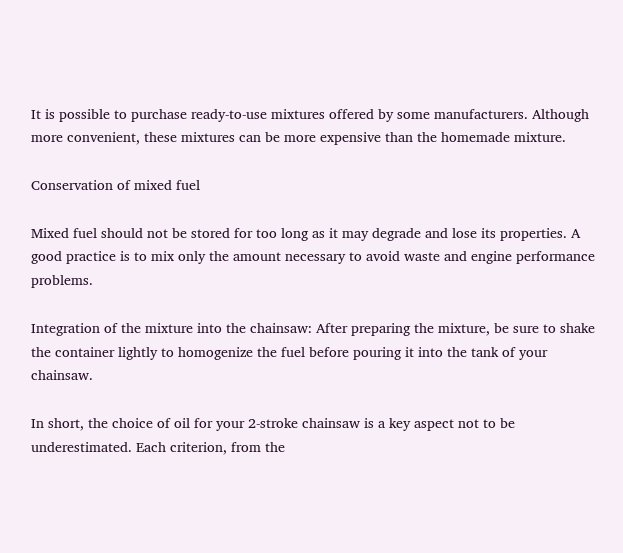It is possible to purchase ready-to-use mixtures offered by some manufacturers. Although more convenient, these mixtures can be more expensive than the homemade mixture.

Conservation of mixed fuel

Mixed fuel should not be stored for too long as it may degrade and lose its properties. A good practice is to mix only the amount necessary to avoid waste and engine performance problems.

Integration of the mixture into the chainsaw: After preparing the mixture, be sure to shake the container lightly to homogenize the fuel before pouring it into the tank of your chainsaw.

In short, the choice of oil for your 2-stroke chainsaw is a key aspect not to be underestimated. Each criterion, from the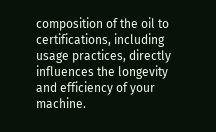composition of the oil to certifications, including usage practices, directly influences the longevity and efficiency of your machine.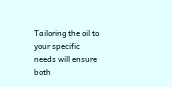Tailoring the oil to your specific needs will ensure both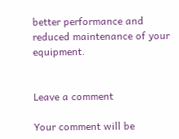better performance and reduced maintenance of your equipment.


Leave a comment

Your comment will be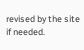revised by the site if needed.